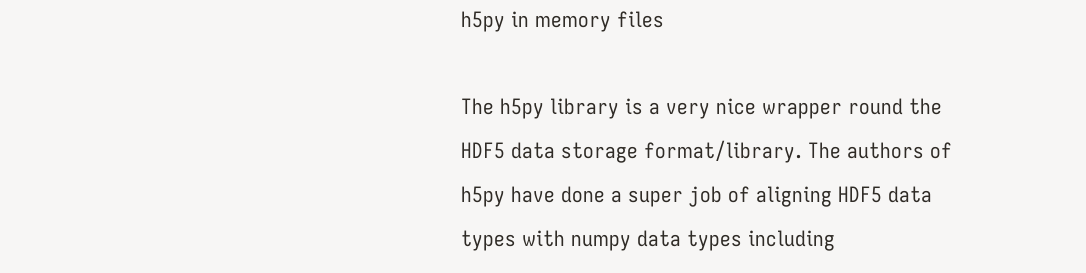h5py in memory files

The h5py library is a very nice wrapper round the HDF5 data storage format/library. The authors of h5py have done a super job of aligning HDF5 data types with numpy data types including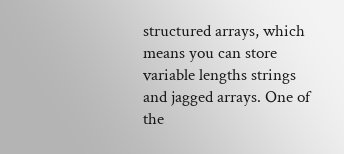structured arrays, which means you can store variable lengths strings and jagged arrays. One of the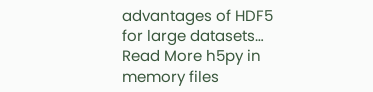advantages of HDF5 for large datasets… Read More h5py in memory files